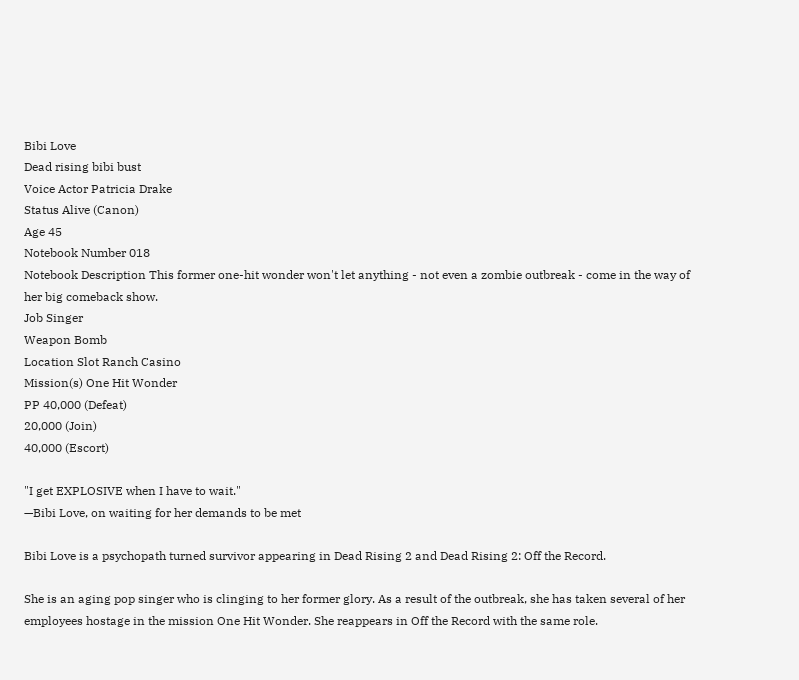Bibi Love
Dead rising bibi bust
Voice Actor Patricia Drake
Status Alive (Canon)
Age 45
Notebook Number 018
Notebook Description This former one-hit wonder won't let anything - not even a zombie outbreak - come in the way of her big comeback show.
Job Singer
Weapon Bomb
Location Slot Ranch Casino
Mission(s) One Hit Wonder
PP 40,000 (Defeat)
20,000 (Join)
40,000 (Escort)

"I get EXPLOSIVE when I have to wait."
—Bibi Love, on waiting for her demands to be met

Bibi Love is a psychopath turned survivor appearing in Dead Rising 2 and Dead Rising 2: Off the Record.

She is an aging pop singer who is clinging to her former glory. As a result of the outbreak, she has taken several of her employees hostage in the mission One Hit Wonder. She reappears in Off the Record with the same role.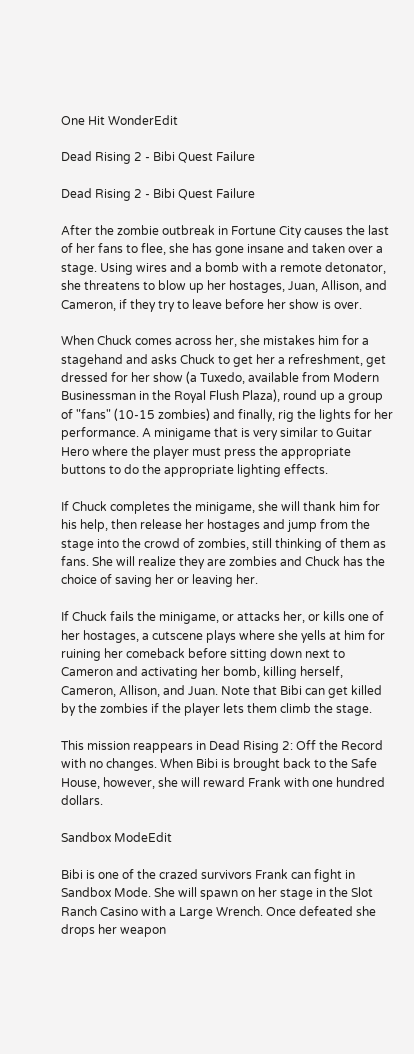One Hit WonderEdit

Dead Rising 2 - Bibi Quest Failure

Dead Rising 2 - Bibi Quest Failure

After the zombie outbreak in Fortune City causes the last of her fans to flee, she has gone insane and taken over a stage. Using wires and a bomb with a remote detonator, she threatens to blow up her hostages, Juan, Allison, and Cameron, if they try to leave before her show is over.

When Chuck comes across her, she mistakes him for a stagehand and asks Chuck to get her a refreshment, get dressed for her show (a Tuxedo, available from Modern Businessman in the Royal Flush Plaza), round up a group of "fans" (10-15 zombies) and finally, rig the lights for her performance. A minigame that is very similar to Guitar Hero where the player must press the appropriate buttons to do the appropriate lighting effects.

If Chuck completes the minigame, she will thank him for his help, then release her hostages and jump from the stage into the crowd of zombies, still thinking of them as fans. She will realize they are zombies and Chuck has the choice of saving her or leaving her.

If Chuck fails the minigame, or attacks her, or kills one of her hostages, a cutscene plays where she yells at him for ruining her comeback before sitting down next to Cameron and activating her bomb, killing herself, Cameron, Allison, and Juan. Note that Bibi can get killed by the zombies if the player lets them climb the stage.

This mission reappears in Dead Rising 2: Off the Record with no changes. When Bibi is brought back to the Safe House, however, she will reward Frank with one hundred dollars.

Sandbox ModeEdit

Bibi is one of the crazed survivors Frank can fight in Sandbox Mode. She will spawn on her stage in the Slot Ranch Casino with a Large Wrench. Once defeated she drops her weapon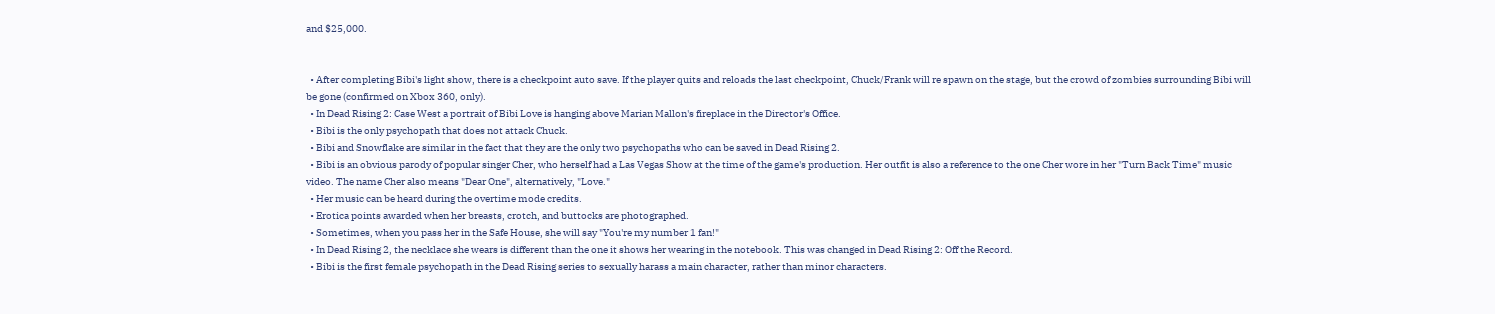and $25,000.


  • After completing Bibi's light show, there is a checkpoint auto save. If the player quits and reloads the last checkpoint, Chuck/Frank will re spawn on the stage, but the crowd of zombies surrounding Bibi will be gone (confirmed on Xbox 360, only).
  • In Dead Rising 2: Case West a portrait of Bibi Love is hanging above Marian Mallon's fireplace in the Director's Office.
  • Bibi is the only psychopath that does not attack Chuck.
  • Bibi and Snowflake are similar in the fact that they are the only two psychopaths who can be saved in Dead Rising 2.
  • Bibi is an obvious parody of popular singer Cher, who herself had a Las Vegas Show at the time of the game's production. Her outfit is also a reference to the one Cher wore in her "Turn Back Time" music video. The name Cher also means "Dear One", alternatively, "Love."
  • Her music can be heard during the overtime mode credits.
  • Erotica points awarded when her breasts, crotch, and buttocks are photographed.
  • Sometimes, when you pass her in the Safe House, she will say "You're my number 1 fan!"
  • In Dead Rising 2, the necklace she wears is different than the one it shows her wearing in the notebook. This was changed in Dead Rising 2: Off the Record.
  • Bibi is the first female psychopath in the Dead Rising series to sexually harass a main character, rather than minor characters.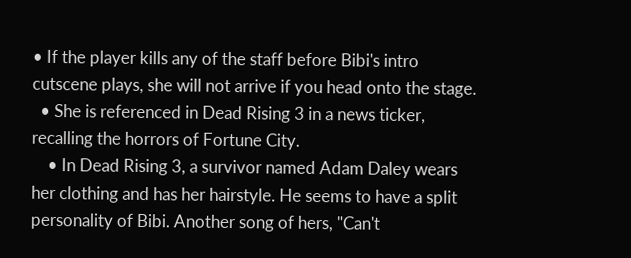• If the player kills any of the staff before Bibi's intro cutscene plays, she will not arrive if you head onto the stage.
  • She is referenced in Dead Rising 3 in a news ticker, recalling the horrors of Fortune City.
    • In Dead Rising 3, a survivor named Adam Daley wears her clothing and has her hairstyle. He seems to have a split personality of Bibi. Another song of hers, "Can't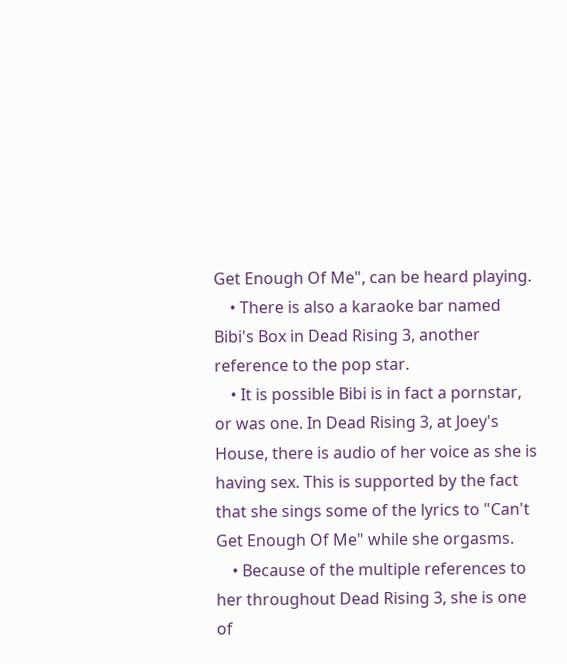Get Enough Of Me", can be heard playing.
    • There is also a karaoke bar named Bibi's Box in Dead Rising 3, another reference to the pop star.
    • It is possible Bibi is in fact a pornstar, or was one. In Dead Rising 3, at Joey's House, there is audio of her voice as she is having sex. This is supported by the fact that she sings some of the lyrics to "Can't Get Enough Of Me" while she orgasms.
    • Because of the multiple references to her throughout Dead Rising 3, she is one of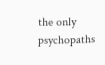the only psychopaths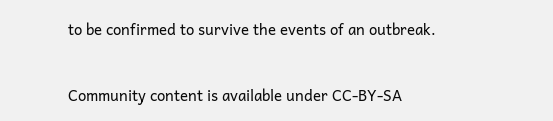to be confirmed to survive the events of an outbreak.


Community content is available under CC-BY-SA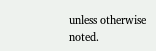unless otherwise noted.